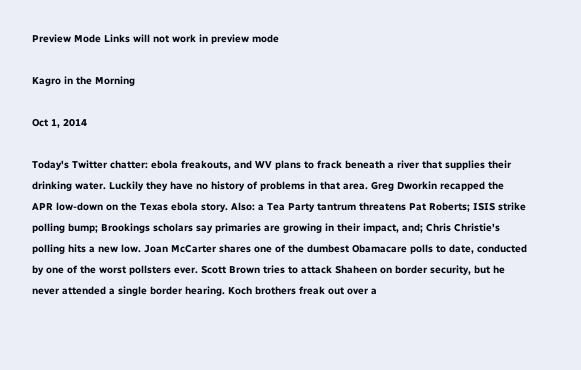Preview Mode Links will not work in preview mode

Kagro in the Morning

Oct 1, 2014

Today's Twitter chatter: ebola freakouts, and WV plans to frack beneath a river that supplies their drinking water. Luckily they have no history of problems in that area. Greg Dworkin recapped the APR low-down on the Texas ebola story. Also: a Tea Party tantrum threatens Pat Roberts; ISIS strike polling bump; Brookings scholars say primaries are growing in their impact, and; Chris Christie's polling hits a new low. Joan McCarter shares one of the dumbest Obamacare polls to date, conducted by one of the worst pollsters ever. Scott Brown tries to attack Shaheen on border security, but he never attended a single border hearing. Koch brothers freak out over a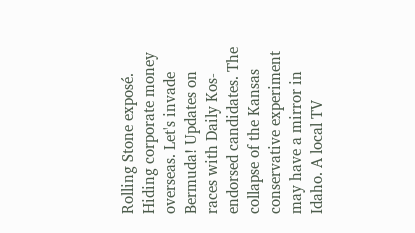Rolling Stone exposé. Hiding corporate money overseas. Let's invade Bermuda! Updates on races with Daily Kos-endorsed candidates. The collapse of the Kansas conservative experiment may have a mirror in Idaho. A local TV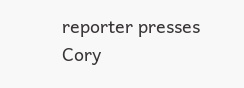reporter presses Cory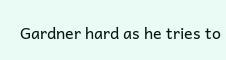Gardner hard as he tries to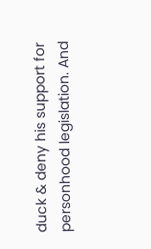duck & deny his support for personhood legislation. And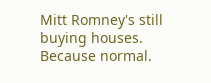Mitt Romney's still buying houses. Because normal.